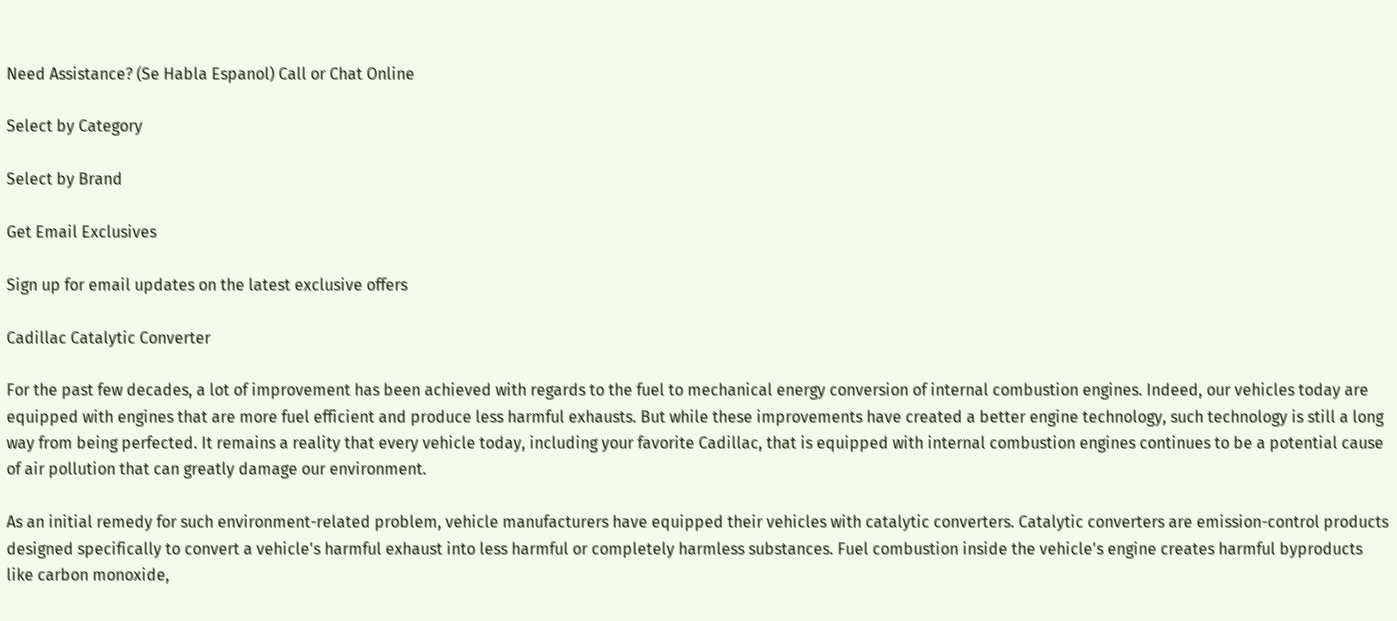Need Assistance? (Se Habla Espanol) Call or Chat Online

Select by Category

Select by Brand

Get Email Exclusives

Sign up for email updates on the latest exclusive offers

Cadillac Catalytic Converter

For the past few decades, a lot of improvement has been achieved with regards to the fuel to mechanical energy conversion of internal combustion engines. Indeed, our vehicles today are equipped with engines that are more fuel efficient and produce less harmful exhausts. But while these improvements have created a better engine technology, such technology is still a long way from being perfected. It remains a reality that every vehicle today, including your favorite Cadillac, that is equipped with internal combustion engines continues to be a potential cause of air pollution that can greatly damage our environment.

As an initial remedy for such environment-related problem, vehicle manufacturers have equipped their vehicles with catalytic converters. Catalytic converters are emission-control products designed specifically to convert a vehicle's harmful exhaust into less harmful or completely harmless substances. Fuel combustion inside the vehicle's engine creates harmful byproducts like carbon monoxide,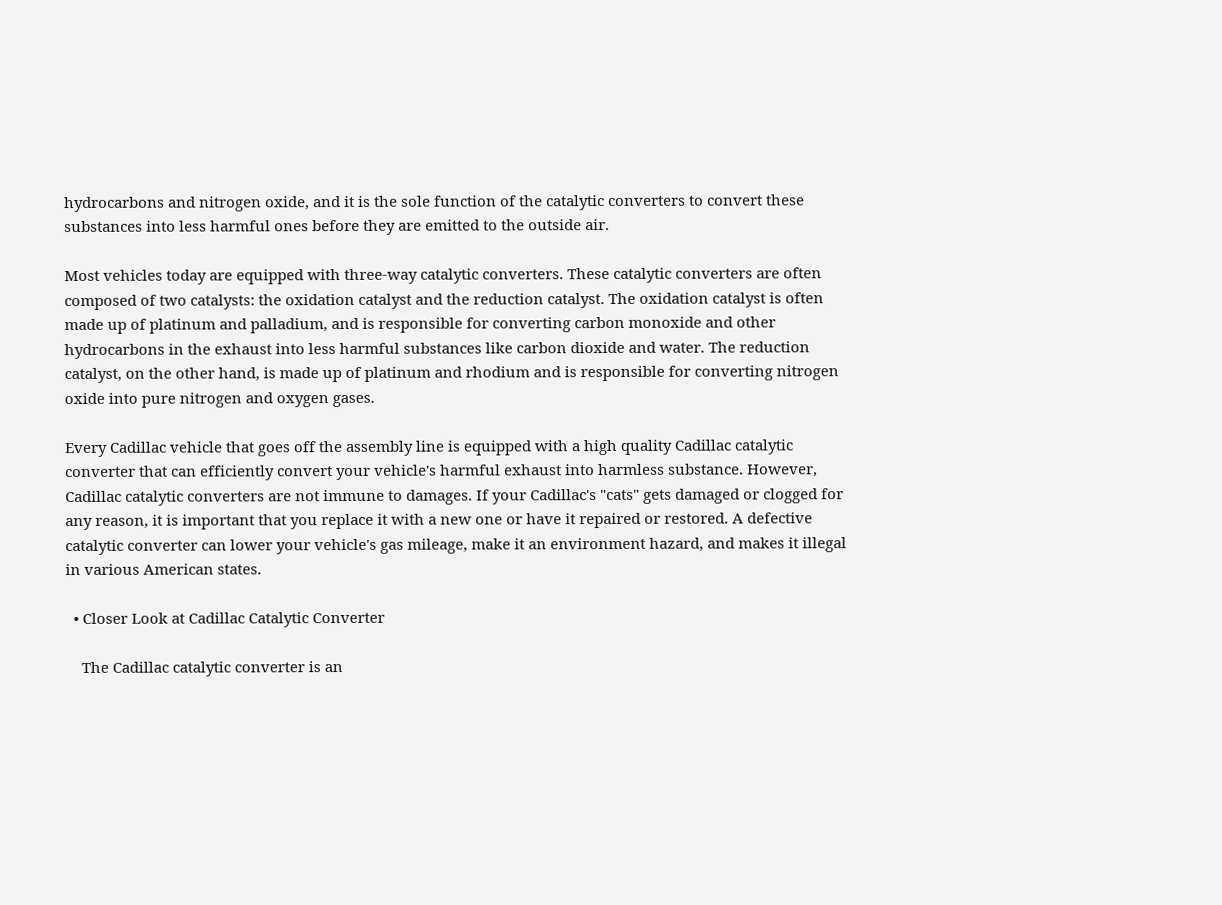hydrocarbons and nitrogen oxide, and it is the sole function of the catalytic converters to convert these substances into less harmful ones before they are emitted to the outside air.

Most vehicles today are equipped with three-way catalytic converters. These catalytic converters are often composed of two catalysts: the oxidation catalyst and the reduction catalyst. The oxidation catalyst is often made up of platinum and palladium, and is responsible for converting carbon monoxide and other hydrocarbons in the exhaust into less harmful substances like carbon dioxide and water. The reduction catalyst, on the other hand, is made up of platinum and rhodium and is responsible for converting nitrogen oxide into pure nitrogen and oxygen gases.

Every Cadillac vehicle that goes off the assembly line is equipped with a high quality Cadillac catalytic converter that can efficiently convert your vehicle's harmful exhaust into harmless substance. However, Cadillac catalytic converters are not immune to damages. If your Cadillac's "cats" gets damaged or clogged for any reason, it is important that you replace it with a new one or have it repaired or restored. A defective catalytic converter can lower your vehicle's gas mileage, make it an environment hazard, and makes it illegal in various American states.

  • Closer Look at Cadillac Catalytic Converter

    The Cadillac catalytic converter is an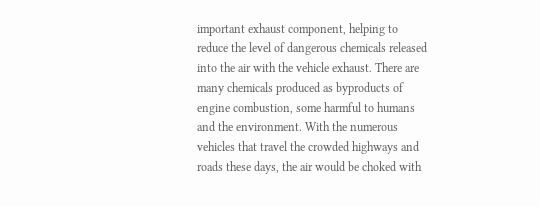important exhaust component, helping to reduce the level of dangerous chemicals released into the air with the vehicle exhaust. There are many chemicals produced as byproducts of engine combustion, some harmful to humans and the environment. With the numerous vehicles that travel the crowded highways and roads these days, the air would be choked with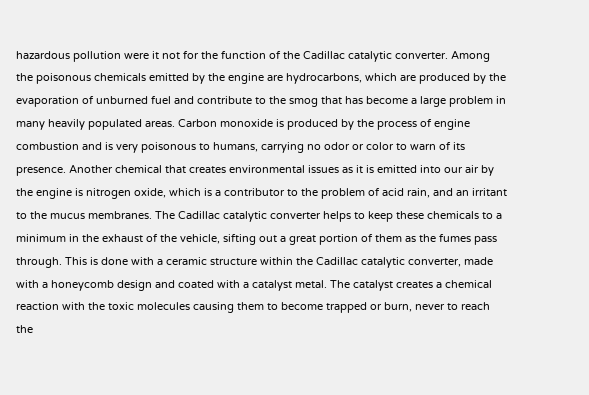hazardous pollution were it not for the function of the Cadillac catalytic converter. Among the poisonous chemicals emitted by the engine are hydrocarbons, which are produced by the evaporation of unburned fuel and contribute to the smog that has become a large problem in many heavily populated areas. Carbon monoxide is produced by the process of engine combustion and is very poisonous to humans, carrying no odor or color to warn of its presence. Another chemical that creates environmental issues as it is emitted into our air by the engine is nitrogen oxide, which is a contributor to the problem of acid rain, and an irritant to the mucus membranes. The Cadillac catalytic converter helps to keep these chemicals to a minimum in the exhaust of the vehicle, sifting out a great portion of them as the fumes pass through. This is done with a ceramic structure within the Cadillac catalytic converter, made with a honeycomb design and coated with a catalyst metal. The catalyst creates a chemical reaction with the toxic molecules causing them to become trapped or burn, never to reach the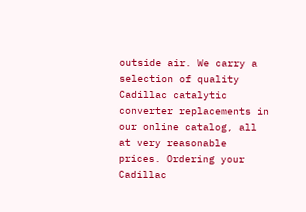outside air. We carry a selection of quality Cadillac catalytic converter replacements in our online catalog, all at very reasonable prices. Ordering your Cadillac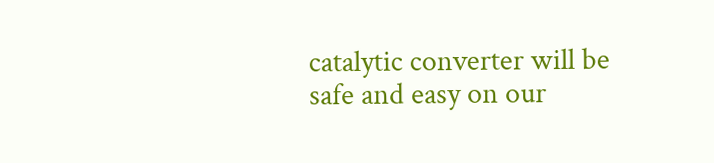catalytic converter will be safe and easy on our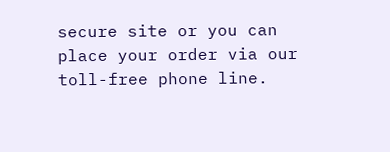secure site or you can place your order via our toll-free phone line.